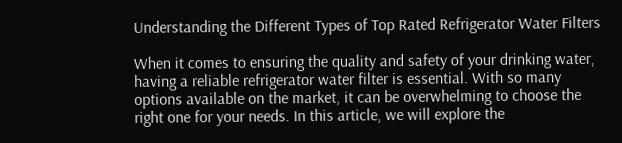Understanding the Different Types of Top Rated Refrigerator Water Filters

When it comes to ensuring the quality and safety of your drinking water, having a reliable refrigerator water filter is essential. With so many options available on the market, it can be overwhelming to choose the right one for your needs. In this article, we will explore the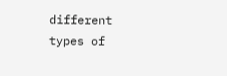different types of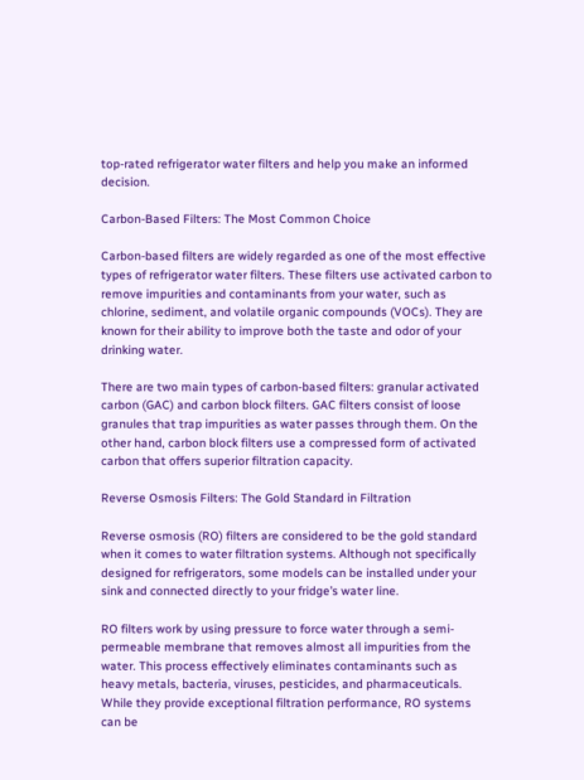top-rated refrigerator water filters and help you make an informed decision.

Carbon-Based Filters: The Most Common Choice

Carbon-based filters are widely regarded as one of the most effective types of refrigerator water filters. These filters use activated carbon to remove impurities and contaminants from your water, such as chlorine, sediment, and volatile organic compounds (VOCs). They are known for their ability to improve both the taste and odor of your drinking water.

There are two main types of carbon-based filters: granular activated carbon (GAC) and carbon block filters. GAC filters consist of loose granules that trap impurities as water passes through them. On the other hand, carbon block filters use a compressed form of activated carbon that offers superior filtration capacity.

Reverse Osmosis Filters: The Gold Standard in Filtration

Reverse osmosis (RO) filters are considered to be the gold standard when it comes to water filtration systems. Although not specifically designed for refrigerators, some models can be installed under your sink and connected directly to your fridge’s water line.

RO filters work by using pressure to force water through a semi-permeable membrane that removes almost all impurities from the water. This process effectively eliminates contaminants such as heavy metals, bacteria, viruses, pesticides, and pharmaceuticals. While they provide exceptional filtration performance, RO systems can be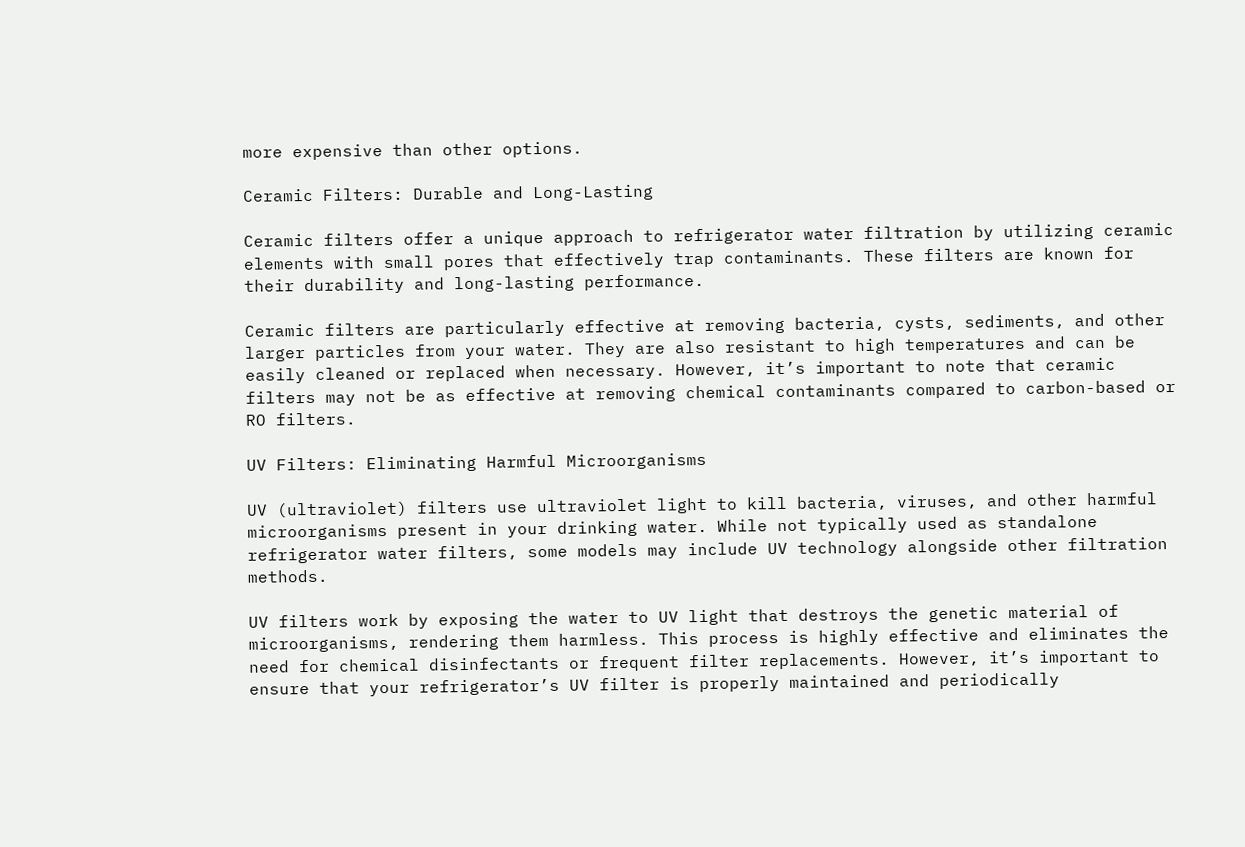more expensive than other options.

Ceramic Filters: Durable and Long-Lasting

Ceramic filters offer a unique approach to refrigerator water filtration by utilizing ceramic elements with small pores that effectively trap contaminants. These filters are known for their durability and long-lasting performance.

Ceramic filters are particularly effective at removing bacteria, cysts, sediments, and other larger particles from your water. They are also resistant to high temperatures and can be easily cleaned or replaced when necessary. However, it’s important to note that ceramic filters may not be as effective at removing chemical contaminants compared to carbon-based or RO filters.

UV Filters: Eliminating Harmful Microorganisms

UV (ultraviolet) filters use ultraviolet light to kill bacteria, viruses, and other harmful microorganisms present in your drinking water. While not typically used as standalone refrigerator water filters, some models may include UV technology alongside other filtration methods.

UV filters work by exposing the water to UV light that destroys the genetic material of microorganisms, rendering them harmless. This process is highly effective and eliminates the need for chemical disinfectants or frequent filter replacements. However, it’s important to ensure that your refrigerator’s UV filter is properly maintained and periodically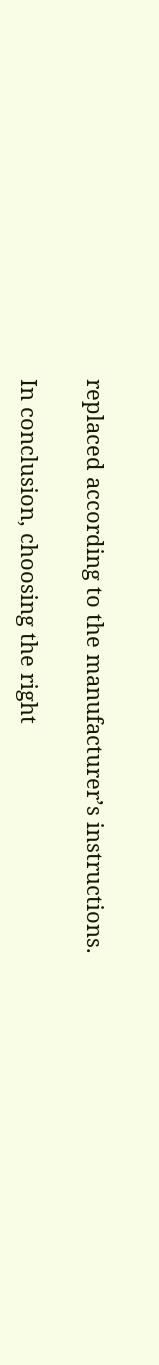replaced according to the manufacturer’s instructions.

In conclusion, choosing the right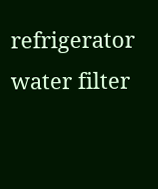refrigerator water filter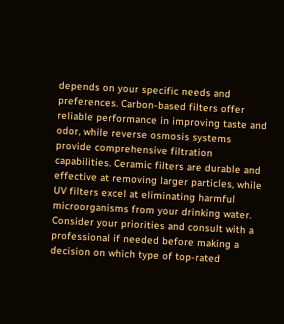depends on your specific needs and preferences. Carbon-based filters offer reliable performance in improving taste and odor, while reverse osmosis systems provide comprehensive filtration capabilities. Ceramic filters are durable and effective at removing larger particles, while UV filters excel at eliminating harmful microorganisms from your drinking water. Consider your priorities and consult with a professional if needed before making a decision on which type of top-rated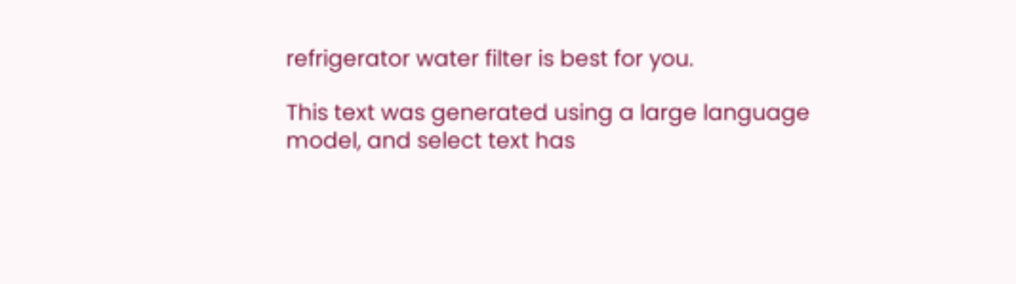refrigerator water filter is best for you.

This text was generated using a large language model, and select text has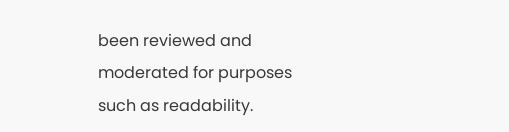been reviewed and moderated for purposes such as readability.